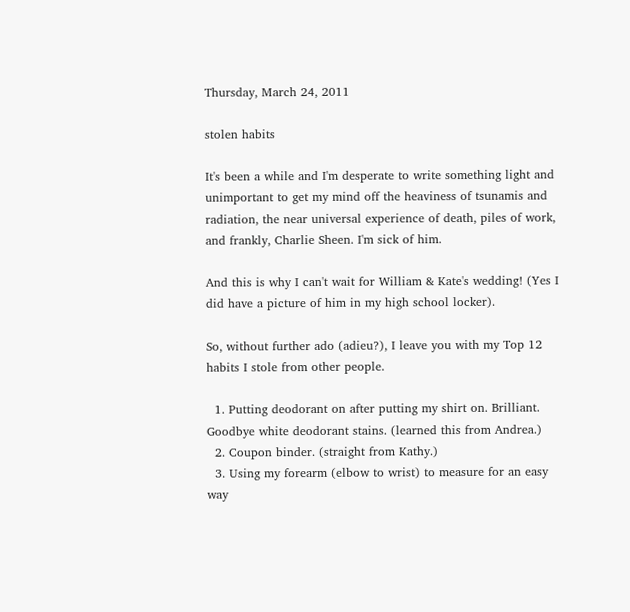Thursday, March 24, 2011

stolen habits

It's been a while and I'm desperate to write something light and unimportant to get my mind off the heaviness of tsunamis and radiation, the near universal experience of death, piles of work, and frankly, Charlie Sheen. I'm sick of him.

And this is why I can't wait for William & Kate's wedding! (Yes I did have a picture of him in my high school locker).

So, without further ado (adieu?), I leave you with my Top 12 habits I stole from other people.

  1. Putting deodorant on after putting my shirt on. Brilliant. Goodbye white deodorant stains. (learned this from Andrea.)
  2. Coupon binder. (straight from Kathy.)
  3. Using my forearm (elbow to wrist) to measure for an easy way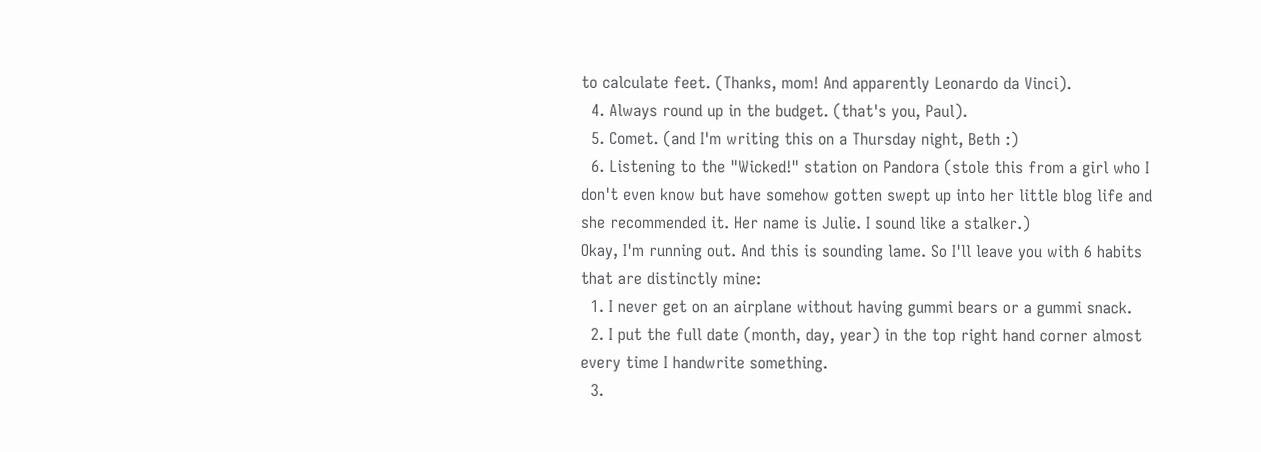to calculate feet. (Thanks, mom! And apparently Leonardo da Vinci).
  4. Always round up in the budget. (that's you, Paul).
  5. Comet. (and I'm writing this on a Thursday night, Beth :)
  6. Listening to the "Wicked!" station on Pandora (stole this from a girl who I don't even know but have somehow gotten swept up into her little blog life and she recommended it. Her name is Julie. I sound like a stalker.)
Okay, I'm running out. And this is sounding lame. So I'll leave you with 6 habits that are distinctly mine:
  1. I never get on an airplane without having gummi bears or a gummi snack.
  2. I put the full date (month, day, year) in the top right hand corner almost every time I handwrite something.
  3.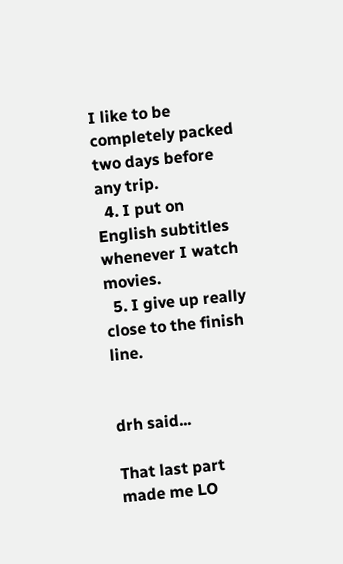I like to be completely packed two days before any trip.
  4. I put on English subtitles whenever I watch movies.
  5. I give up really close to the finish line.


drh said...

That last part made me LO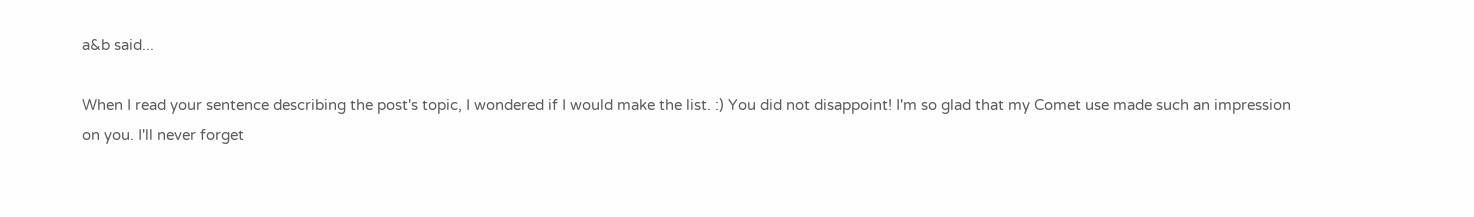a&b said...

When I read your sentence describing the post's topic, I wondered if I would make the list. :) You did not disappoint! I'm so glad that my Comet use made such an impression on you. I'll never forget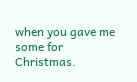when you gave me some for Christmas.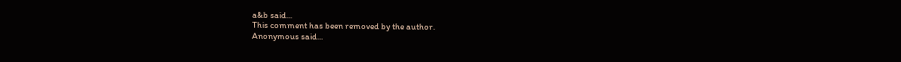a&b said...
This comment has been removed by the author.
Anonymous said...